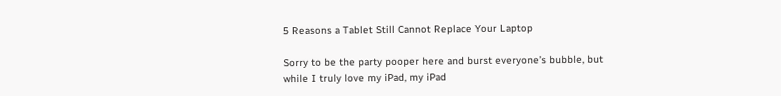5 Reasons a Tablet Still Cannot Replace Your Laptop

Sorry to be the party pooper here and burst everyone’s bubble, but while I truly love my iPad, my iPad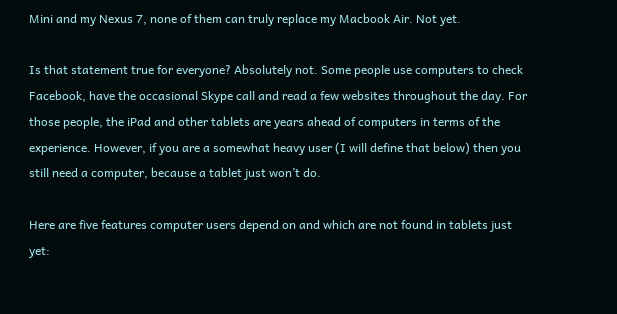Mini and my Nexus 7, none of them can truly replace my Macbook Air. Not yet.

Is that statement true for everyone? Absolutely not. Some people use computers to check Facebook, have the occasional Skype call and read a few websites throughout the day. For those people, the iPad and other tablets are years ahead of computers in terms of the experience. However, if you are a somewhat heavy user (I will define that below) then you still need a computer, because a tablet just won’t do.

Here are five features computer users depend on and which are not found in tablets just yet: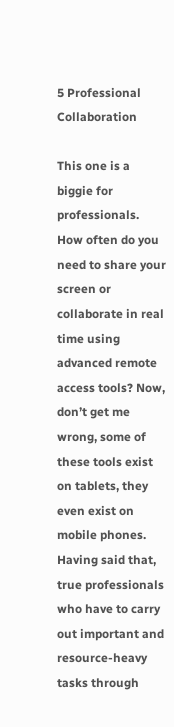5 Professional Collaboration

This one is a biggie for professionals. How often do you need to share your screen or collaborate in real time using advanced remote access tools? Now, don’t get me wrong, some of these tools exist on tablets, they even exist on mobile phones. Having said that, true professionals who have to carry out important and resource-heavy tasks through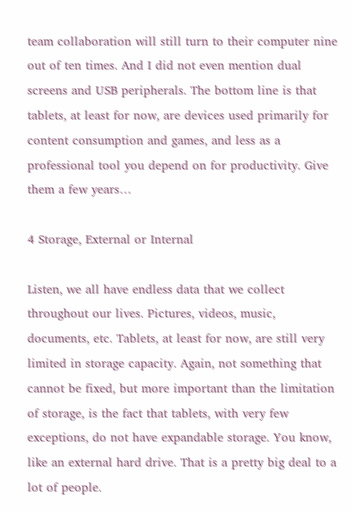team collaboration will still turn to their computer nine out of ten times. And I did not even mention dual screens and USB peripherals. The bottom line is that tablets, at least for now, are devices used primarily for content consumption and games, and less as a professional tool you depend on for productivity. Give them a few years…

4 Storage, External or Internal

Listen, we all have endless data that we collect throughout our lives. Pictures, videos, music, documents, etc. Tablets, at least for now, are still very limited in storage capacity. Again, not something that cannot be fixed, but more important than the limitation of storage, is the fact that tablets, with very few exceptions, do not have expandable storage. You know, like an external hard drive. That is a pretty big deal to a lot of people.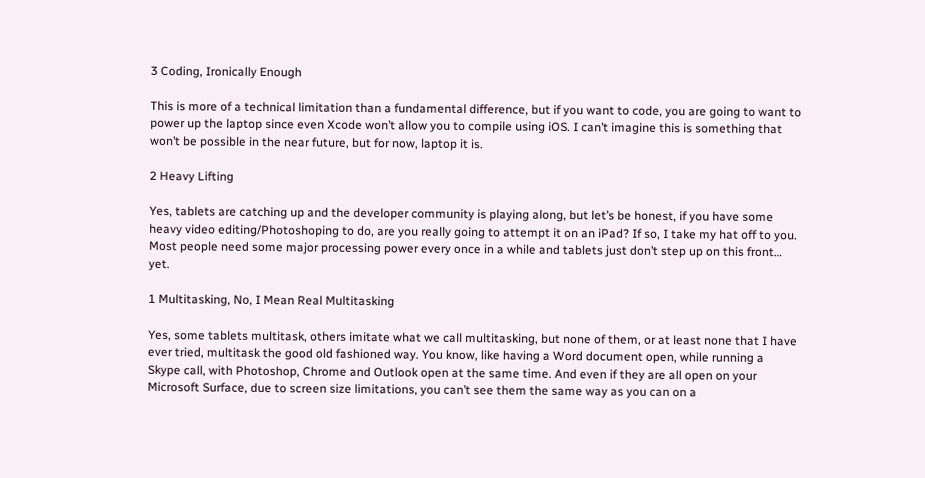3 Coding, Ironically Enough

This is more of a technical limitation than a fundamental difference, but if you want to code, you are going to want to power up the laptop since even Xcode won’t allow you to compile using iOS. I can’t imagine this is something that won’t be possible in the near future, but for now, laptop it is.

2 Heavy Lifting

Yes, tablets are catching up and the developer community is playing along, but let’s be honest, if you have some heavy video editing/Photoshoping to do, are you really going to attempt it on an iPad? If so, I take my hat off to you. Most people need some major processing power every once in a while and tablets just don’t step up on this front… yet.

1 Multitasking, No, I Mean Real Multitasking

Yes, some tablets multitask, others imitate what we call multitasking, but none of them, or at least none that I have ever tried, multitask the good old fashioned way. You know, like having a Word document open, while running a Skype call, with Photoshop, Chrome and Outlook open at the same time. And even if they are all open on your Microsoft Surface, due to screen size limitations, you can’t see them the same way as you can on a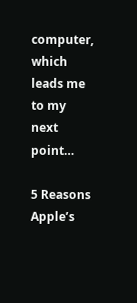computer, which leads me to my next point…

5 Reasons Apple’s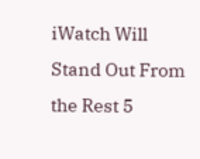iWatch Will Stand Out From the Rest 5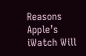Reasons Apple’s iWatch Will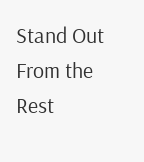Stand Out From the Rest